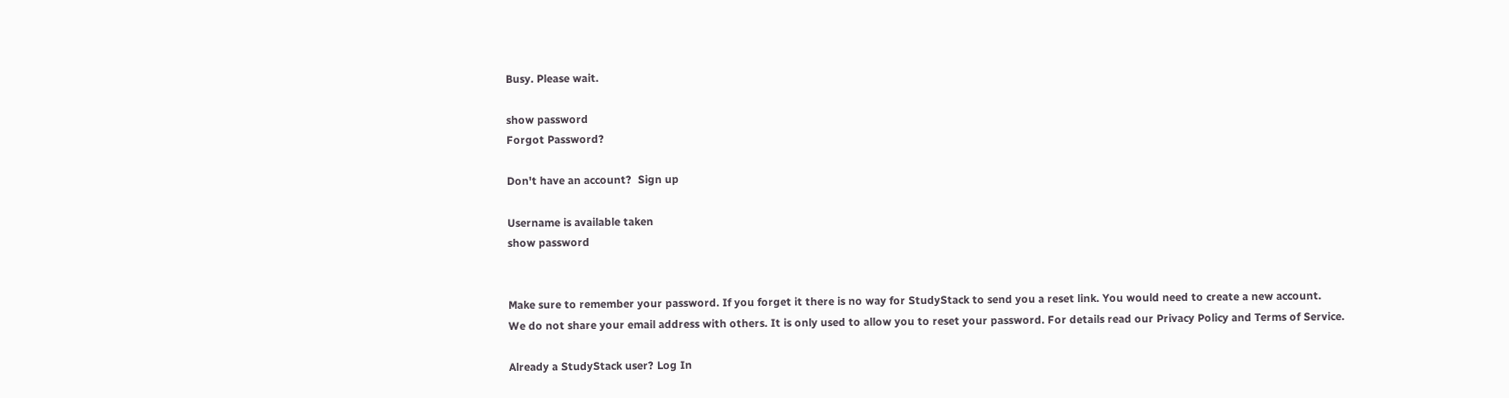Busy. Please wait.

show password
Forgot Password?

Don't have an account?  Sign up

Username is available taken
show password


Make sure to remember your password. If you forget it there is no way for StudyStack to send you a reset link. You would need to create a new account.
We do not share your email address with others. It is only used to allow you to reset your password. For details read our Privacy Policy and Terms of Service.

Already a StudyStack user? Log In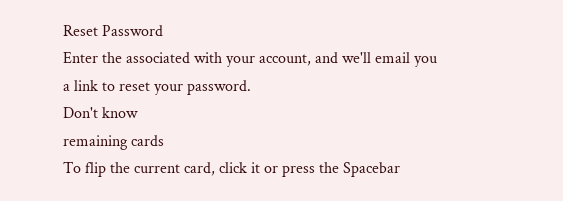Reset Password
Enter the associated with your account, and we'll email you a link to reset your password.
Don't know
remaining cards
To flip the current card, click it or press the Spacebar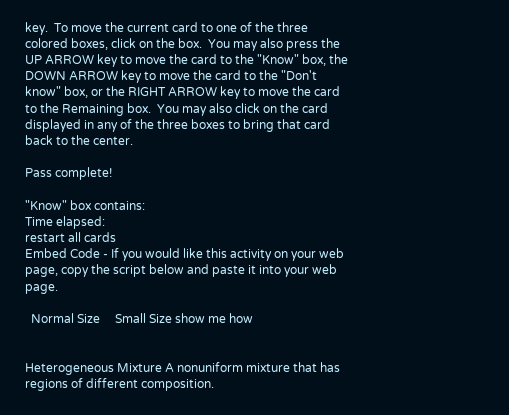key.  To move the current card to one of the three colored boxes, click on the box.  You may also press the UP ARROW key to move the card to the "Know" box, the DOWN ARROW key to move the card to the "Don't know" box, or the RIGHT ARROW key to move the card to the Remaining box.  You may also click on the card displayed in any of the three boxes to bring that card back to the center.

Pass complete!

"Know" box contains:
Time elapsed:
restart all cards
Embed Code - If you would like this activity on your web page, copy the script below and paste it into your web page.

  Normal Size     Small Size show me how


Heterogeneous Mixture A nonuniform mixture that has regions of different composition.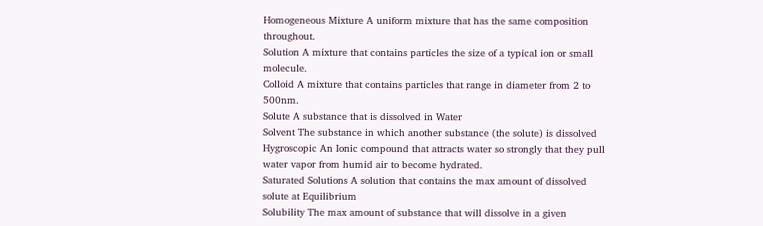Homogeneous Mixture A uniform mixture that has the same composition throughout.
Solution A mixture that contains particles the size of a typical ion or small molecule.
Colloid A mixture that contains particles that range in diameter from 2 to 500nm.
Solute A substance that is dissolved in Water
Solvent The substance in which another substance (the solute) is dissolved
Hygroscopic An Ionic compound that attracts water so strongly that they pull water vapor from humid air to become hydrated.
Saturated Solutions A solution that contains the max amount of dissolved solute at Equilibrium
Solubility The max amount of substance that will dissolve in a given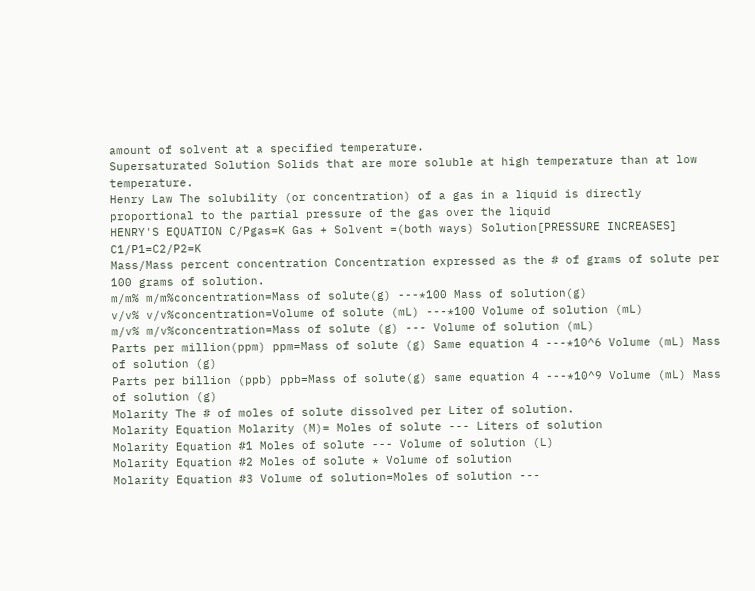amount of solvent at a specified temperature.
Supersaturated Solution Solids that are more soluble at high temperature than at low temperature.
Henry Law The solubility (or concentration) of a gas in a liquid is directly proportional to the partial pressure of the gas over the liquid
HENRY'S EQUATION C/Pgas=K Gas + Solvent =(both ways) Solution[PRESSURE INCREASES] C1/P1=C2/P2=K
Mass/Mass percent concentration Concentration expressed as the # of grams of solute per 100 grams of solution.
m/m% m/m%concentration=Mass of solute(g) ---*100 Mass of solution(g)
v/v% v/v%concentration=Volume of solute (mL) ---*100 Volume of solution (mL)
m/v% m/v%concentration=Mass of solute (g) --- Volume of solution (mL)
Parts per million(ppm) ppm=Mass of solute (g) Same equation 4 ---*10^6 Volume (mL) Mass of solution (g)
Parts per billion (ppb) ppb=Mass of solute(g) same equation 4 ---*10^9 Volume (mL) Mass of solution (g)
Molarity The # of moles of solute dissolved per Liter of solution.
Molarity Equation Molarity (M)= Moles of solute --- Liters of solution
Molarity Equation #1 Moles of solute --- Volume of solution (L)
Molarity Equation #2 Moles of solute * Volume of solution
Molarity Equation #3 Volume of solution=Moles of solution ---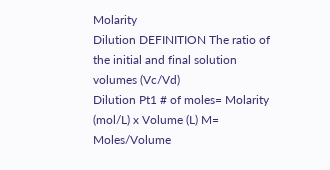Molarity
Dilution DEFINITION The ratio of the initial and final solution volumes (Vc/Vd)
Dilution Pt1 # of moles= Molarity (mol/L) x Volume (L) M= Moles/Volume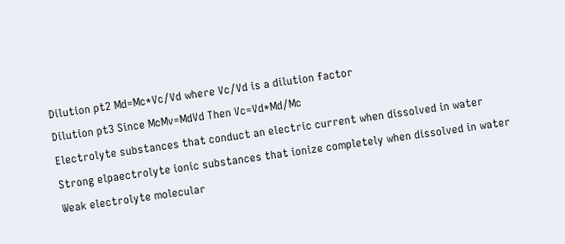Dilution pt2 Md=Mc*Vc/Vd where Vc/Vd is a dilution factor
Dilution pt3 Since McMv=MdVd Then Vc=Vd*Md/Mc
Electrolyte substances that conduct an electric current when dissolved in water
Strong elpaectrolyte ionic substances that ionize completely when dissolved in water
Weak electrolyte molecular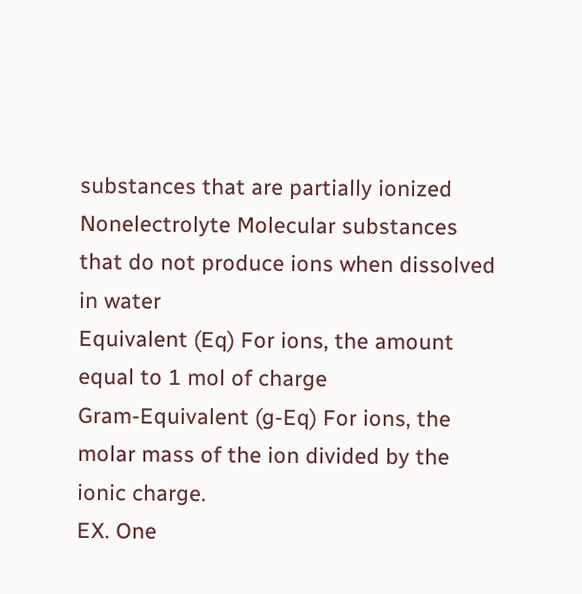substances that are partially ionized
Nonelectrolyte Molecular substances that do not produce ions when dissolved in water
Equivalent (Eq) For ions, the amount equal to 1 mol of charge
Gram-Equivalent (g-Eq) For ions, the molar mass of the ion divided by the ionic charge.
EX. One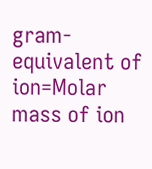gram-equivalent of ion=Molar mass of ion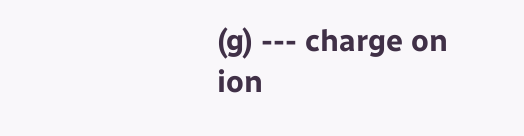(g) --- charge on ion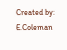Created by: E.Coleman